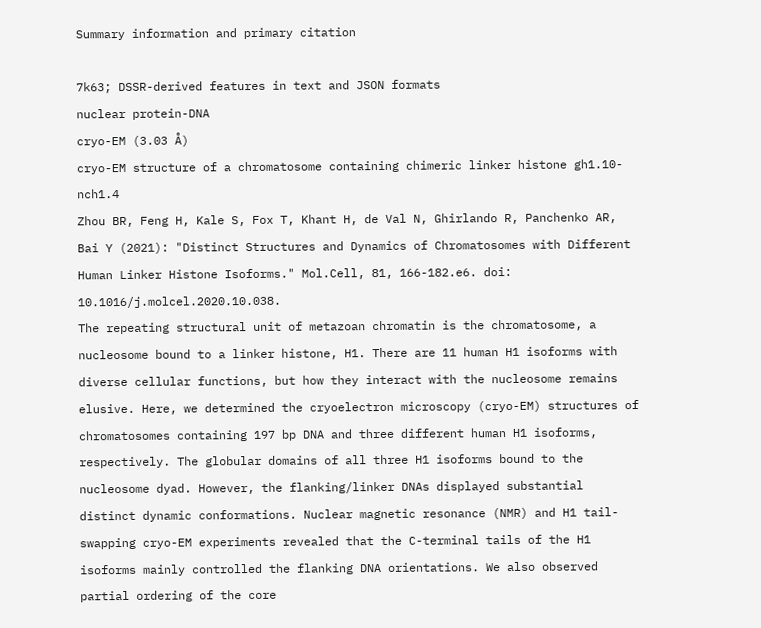Summary information and primary citation

7k63; DSSR-derived features in text and JSON formats
nuclear protein-DNA
cryo-EM (3.03 Å)
cryo-EM structure of a chromatosome containing chimeric linker histone gh1.10-nch1.4
Zhou BR, Feng H, Kale S, Fox T, Khant H, de Val N, Ghirlando R, Panchenko AR, Bai Y (2021): "Distinct Structures and Dynamics of Chromatosomes with Different Human Linker Histone Isoforms." Mol.Cell, 81, 166-182.e6. doi: 10.1016/j.molcel.2020.10.038.
The repeating structural unit of metazoan chromatin is the chromatosome, a nucleosome bound to a linker histone, H1. There are 11 human H1 isoforms with diverse cellular functions, but how they interact with the nucleosome remains elusive. Here, we determined the cryoelectron microscopy (cryo-EM) structures of chromatosomes containing 197 bp DNA and three different human H1 isoforms, respectively. The globular domains of all three H1 isoforms bound to the nucleosome dyad. However, the flanking/linker DNAs displayed substantial distinct dynamic conformations. Nuclear magnetic resonance (NMR) and H1 tail-swapping cryo-EM experiments revealed that the C-terminal tails of the H1 isoforms mainly controlled the flanking DNA orientations. We also observed partial ordering of the core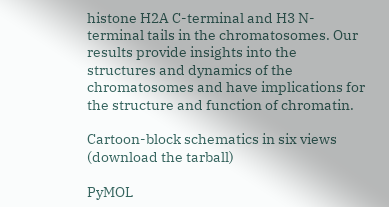histone H2A C-terminal and H3 N-terminal tails in the chromatosomes. Our results provide insights into the structures and dynamics of the chromatosomes and have implications for the structure and function of chromatin.

Cartoon-block schematics in six views (download the tarball)

PyMOL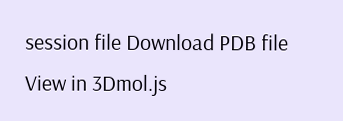session file Download PDB file View in 3Dmol.js